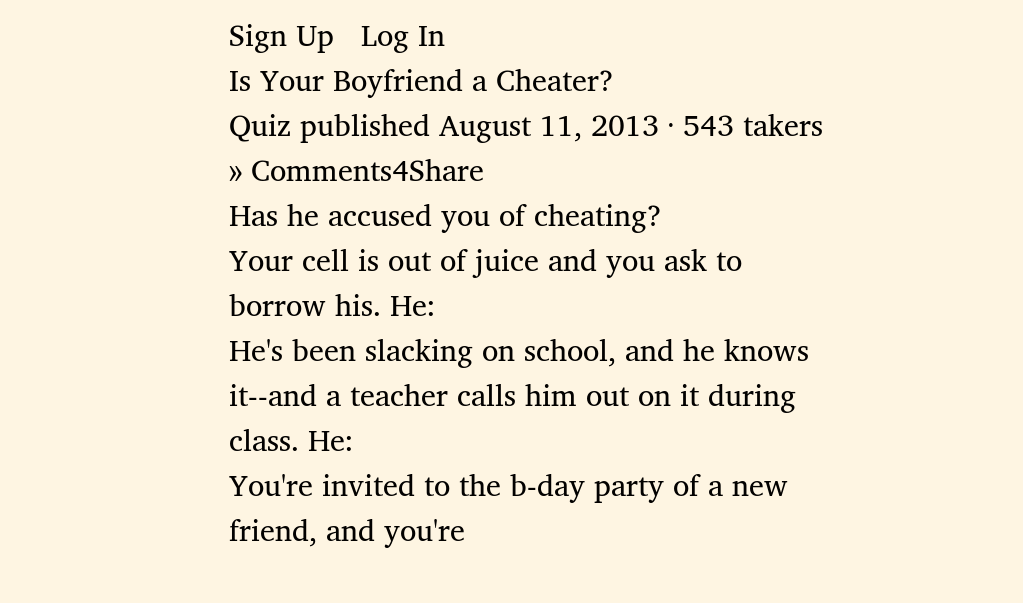Sign Up   Log In
Is Your Boyfriend a Cheater?
Quiz published August 11, 2013 · 543 takers
» Comments4Share
Has he accused you of cheating?
Your cell is out of juice and you ask to borrow his. He:
He's been slacking on school, and he knows it--and a teacher calls him out on it during class. He:
You're invited to the b-day party of a new friend, and you're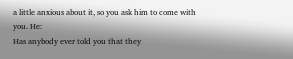a little anxious about it, so you ask him to come with you. He:
Has anybody ever told you that they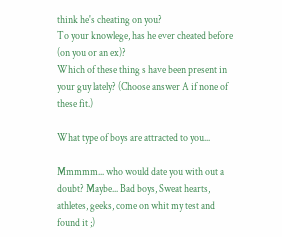think he's cheating on you?
To your knowlege, has he ever cheated before (on you or an ex)?
Which of these thing s have been present in your guy lately? (Choose answer A if none of these fit.)

What type of boys are attracted to you...

Mmmmm... who would date you with out a doubt? Maybe... Bad boys, Sweat hearts, athletes, geeks, come on whit my test and found it ;)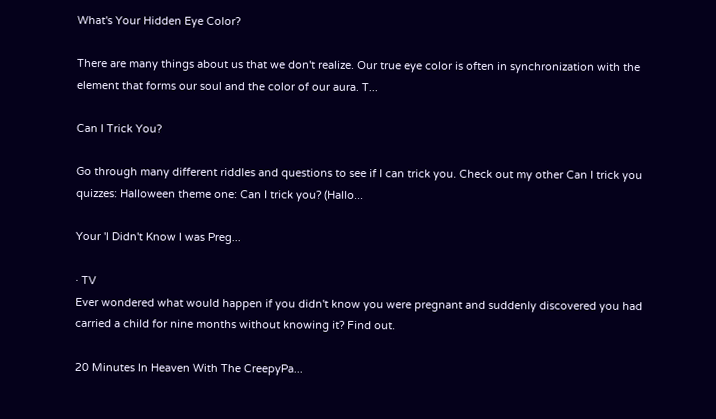What's Your Hidden Eye Color?

There are many things about us that we don't realize. Our true eye color is often in synchronization with the element that forms our soul and the color of our aura. T...

Can I Trick You?

Go through many different riddles and questions to see if I can trick you. Check out my other Can I trick you quizzes: Halloween theme one: Can I trick you? (Hallo...

Your 'I Didn't Know I was Preg...

· TV
Ever wondered what would happen if you didn't know you were pregnant and suddenly discovered you had carried a child for nine months without knowing it? Find out.

20 Minutes In Heaven With The CreepyPa...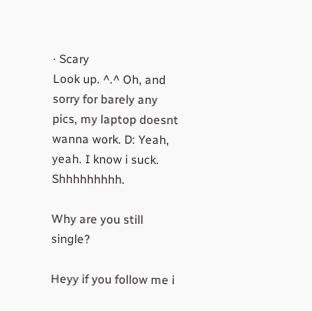· Scary
Look up. ^.^ Oh, and sorry for barely any pics, my laptop doesnt wanna work. D: Yeah, yeah. I know i suck. Shhhhhhhhh.

Why are you still single?

Heyy if you follow me i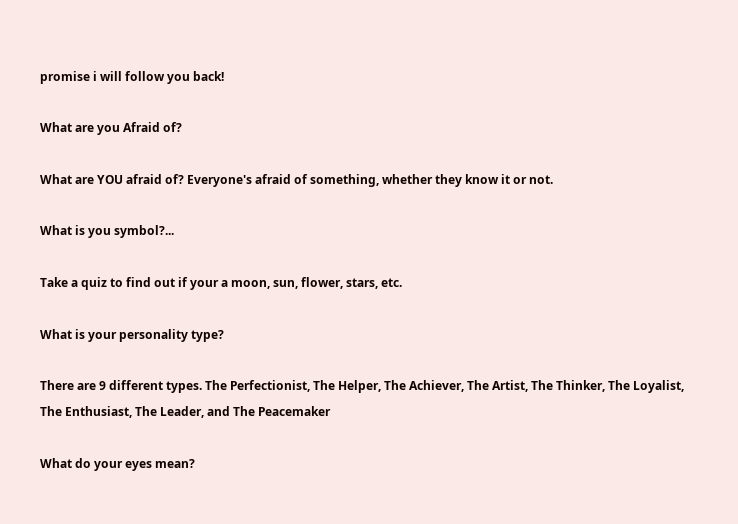promise i will follow you back!

What are you Afraid of?

What are YOU afraid of? Everyone's afraid of something, whether they know it or not.

What is you symbol?...

Take a quiz to find out if your a moon, sun, flower, stars, etc.

What is your personality type?

There are 9 different types. The Perfectionist, The Helper, The Achiever, The Artist, The Thinker, The Loyalist, The Enthusiast, The Leader, and The Peacemaker

What do your eyes mean?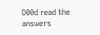D00d read the answers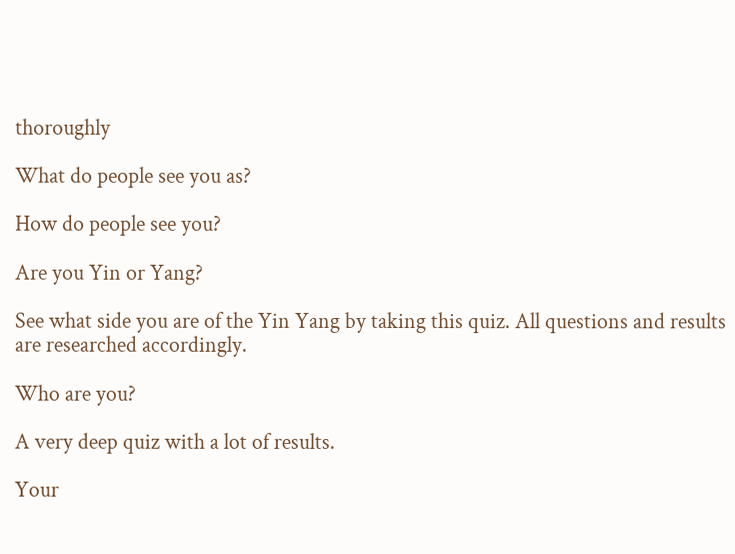thoroughly

What do people see you as?

How do people see you?

Are you Yin or Yang?

See what side you are of the Yin Yang by taking this quiz. All questions and results are researched accordingly.

Who are you?

A very deep quiz with a lot of results.

Your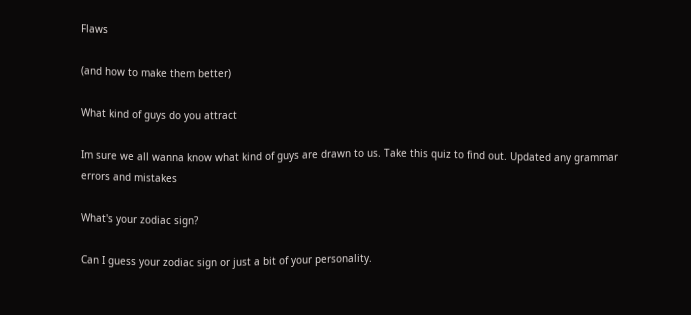Flaws

(and how to make them better)

What kind of guys do you attract

Im sure we all wanna know what kind of guys are drawn to us. Take this quiz to find out. Updated any grammar errors and mistakes

What's your zodiac sign?

Can I guess your zodiac sign or just a bit of your personality.